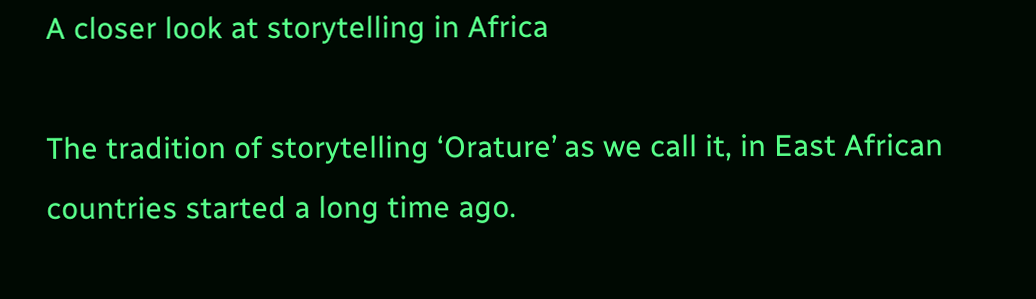A closer look at storytelling in Africa

The tradition of storytelling ‘Orature’ as we call it, in East African countries started a long time ago.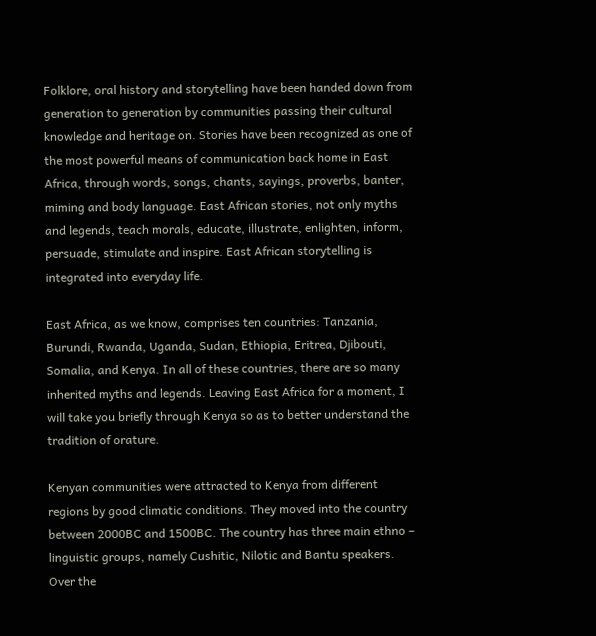Folklore, oral history and storytelling have been handed down from generation to generation by communities passing their cultural knowledge and heritage on. Stories have been recognized as one of the most powerful means of communication back home in East Africa, through words, songs, chants, sayings, proverbs, banter, miming and body language. East African stories, not only myths and legends, teach morals, educate, illustrate, enlighten, inform, persuade, stimulate and inspire. East African storytelling is integrated into everyday life.

East Africa, as we know, comprises ten countries: Tanzania, Burundi, Rwanda, Uganda, Sudan, Ethiopia, Eritrea, Djibouti, Somalia, and Kenya. In all of these countries, there are so many inherited myths and legends. Leaving East Africa for a moment, I will take you briefly through Kenya so as to better understand the tradition of orature.

Kenyan communities were attracted to Kenya from different regions by good climatic conditions. They moved into the country between 2000BC and 1500BC. The country has three main ethno – linguistic groups, namely Cushitic, Nilotic and Bantu speakers. Over the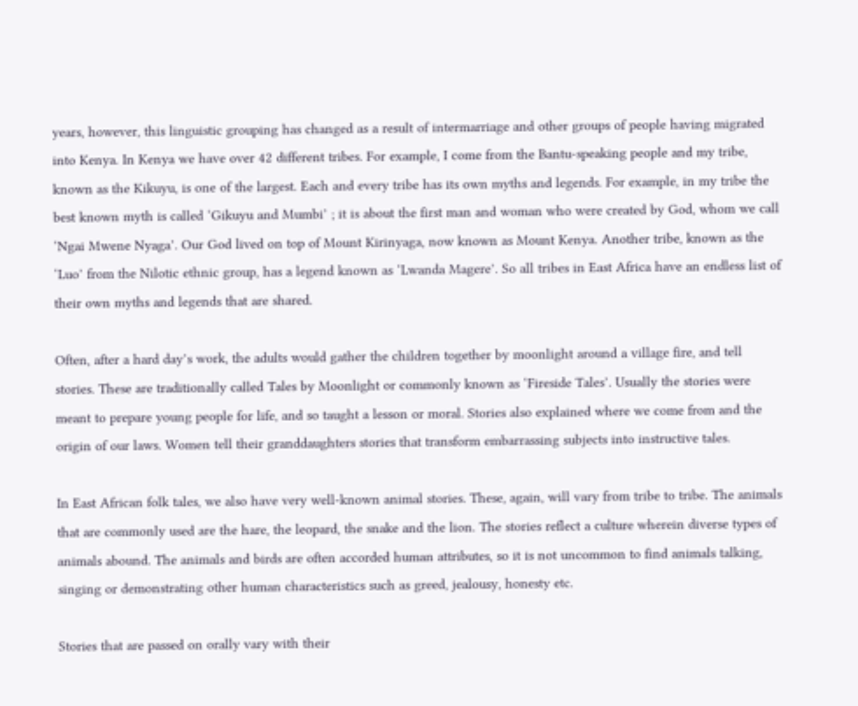years, however, this linguistic grouping has changed as a result of intermarriage and other groups of people having migrated into Kenya. In Kenya we have over 42 different tribes. For example, I come from the Bantu-speaking people and my tribe, known as the Kikuyu, is one of the largest. Each and every tribe has its own myths and legends. For example, in my tribe the best known myth is called ‘Gikuyu and Mumbi’ ; it is about the first man and woman who were created by God, whom we call ‘Ngai Mwene Nyaga’. Our God lived on top of Mount Kirinyaga, now known as Mount Kenya. Another tribe, known as the ‘Luo’ from the Nilotic ethnic group, has a legend known as ‘Lwanda Magere’. So all tribes in East Africa have an endless list of their own myths and legends that are shared.

Often, after a hard day’s work, the adults would gather the children together by moonlight around a village fire, and tell stories. These are traditionally called Tales by Moonlight or commonly known as ‘Fireside Tales’. Usually the stories were meant to prepare young people for life, and so taught a lesson or moral. Stories also explained where we come from and the origin of our laws. Women tell their granddaughters stories that transform embarrassing subjects into instructive tales.

In East African folk tales, we also have very well-known animal stories. These, again, will vary from tribe to tribe. The animals that are commonly used are the hare, the leopard, the snake and the lion. The stories reflect a culture wherein diverse types of animals abound. The animals and birds are often accorded human attributes, so it is not uncommon to find animals talking, singing or demonstrating other human characteristics such as greed, jealousy, honesty etc.

Stories that are passed on orally vary with their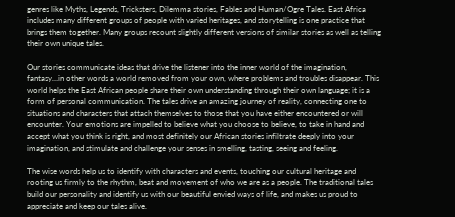genres like Myths, Legends, Tricksters, Dilemma stories, Fables and Human/Ogre Tales. East Africa includes many different groups of people with varied heritages, and storytelling is one practice that brings them together. Many groups recount slightly different versions of similar stories as well as telling their own unique tales.

Our stories communicate ideas that drive the listener into the inner world of the imagination, fantasy…in other words a world removed from your own, where problems and troubles disappear. This world helps the East African people share their own understanding through their own language; it is a form of personal communication. The tales drive an amazing journey of reality, connecting one to situations and characters that attach themselves to those that you have either encountered or will encounter. Your emotions are impelled to believe what you choose to believe, to take in hand and accept what you think is right, and most definitely our African stories infiltrate deeply into your imagination, and stimulate and challenge your senses in smelling, tasting, seeing and feeling.

The wise words help us to identify with characters and events, touching our cultural heritage and rooting us firmly to the rhythm, beat and movement of who we are as a people. The traditional tales build our personality and identify us with our beautiful envied ways of life, and makes us proud to appreciate and keep our tales alive.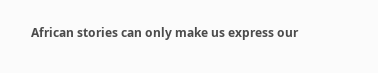African stories can only make us express our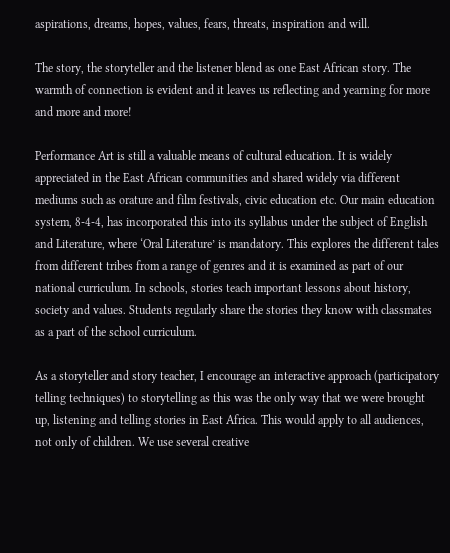aspirations, dreams, hopes, values, fears, threats, inspiration and will.

The story, the storyteller and the listener blend as one East African story. The warmth of connection is evident and it leaves us reflecting and yearning for more and more and more!

Performance Art is still a valuable means of cultural education. It is widely appreciated in the East African communities and shared widely via different mediums such as orature and film festivals, civic education etc. Our main education system, 8-4-4, has incorporated this into its syllabus under the subject of English and Literature, where ‘Oral Literature’ is mandatory. This explores the different tales from different tribes from a range of genres and it is examined as part of our national curriculum. In schools, stories teach important lessons about history, society and values. Students regularly share the stories they know with classmates as a part of the school curriculum.

As a storyteller and story teacher, I encourage an interactive approach (participatory telling techniques) to storytelling as this was the only way that we were brought up, listening and telling stories in East Africa. This would apply to all audiences, not only of children. We use several creative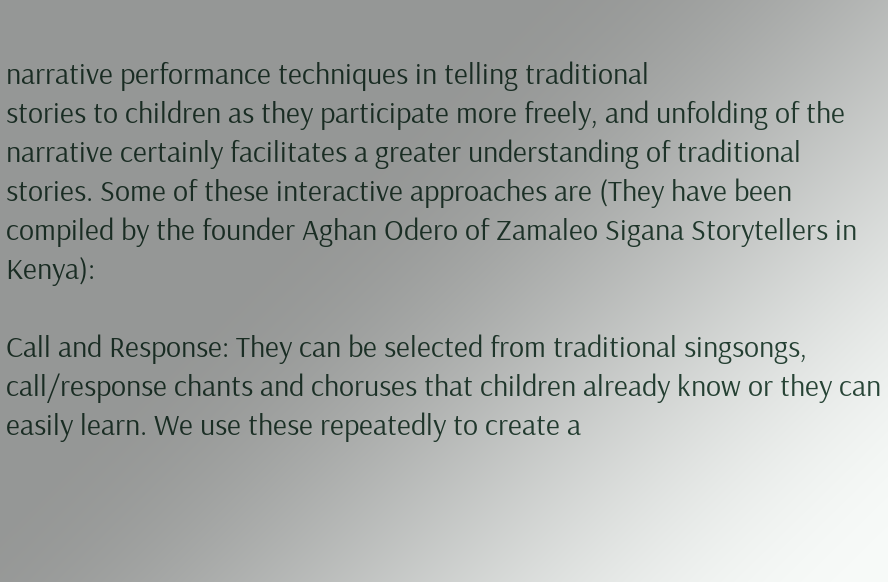narrative performance techniques in telling traditional
stories to children as they participate more freely, and unfolding of the narrative certainly facilitates a greater understanding of traditional stories. Some of these interactive approaches are (They have been compiled by the founder Aghan Odero of Zamaleo Sigana Storytellers in Kenya):

Call and Response: They can be selected from traditional singsongs, call/response chants and choruses that children already know or they can easily learn. We use these repeatedly to create a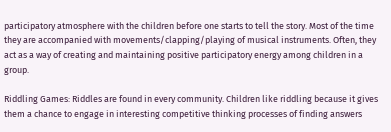participatory atmosphere with the children before one starts to tell the story. Most of the time they are accompanied with movements/clapping/playing of musical instruments. Often, they act as a way of creating and maintaining positive participatory energy among children in a group.

Riddling Games: Riddles are found in every community. Children like riddling because it gives them a chance to engage in interesting competitive thinking processes of finding answers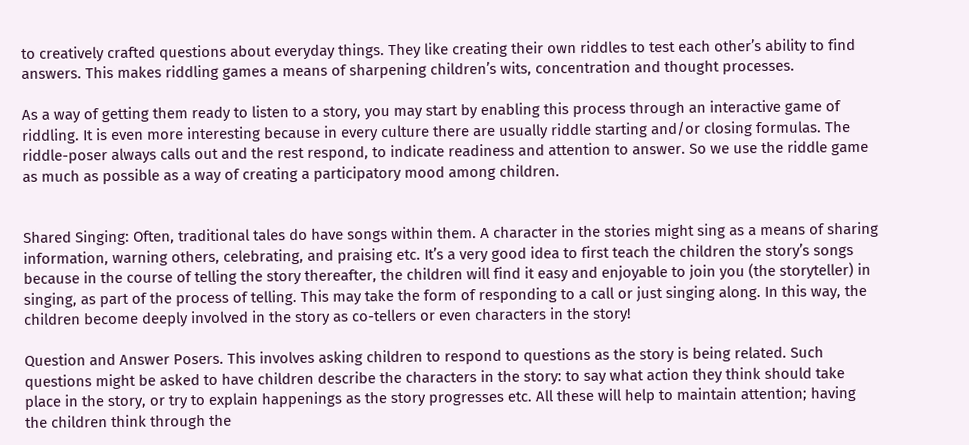to creatively crafted questions about everyday things. They like creating their own riddles to test each other’s ability to find answers. This makes riddling games a means of sharpening children’s wits, concentration and thought processes.

As a way of getting them ready to listen to a story, you may start by enabling this process through an interactive game of riddling. It is even more interesting because in every culture there are usually riddle starting and/or closing formulas. The riddle-poser always calls out and the rest respond, to indicate readiness and attention to answer. So we use the riddle game as much as possible as a way of creating a participatory mood among children.


Shared Singing: Often, traditional tales do have songs within them. A character in the stories might sing as a means of sharing information, warning others, celebrating, and praising etc. It’s a very good idea to first teach the children the story’s songs because in the course of telling the story thereafter, the children will find it easy and enjoyable to join you (the storyteller) in singing, as part of the process of telling. This may take the form of responding to a call or just singing along. In this way, the children become deeply involved in the story as co-tellers or even characters in the story!

Question and Answer Posers. This involves asking children to respond to questions as the story is being related. Such questions might be asked to have children describe the characters in the story: to say what action they think should take place in the story, or try to explain happenings as the story progresses etc. All these will help to maintain attention; having the children think through the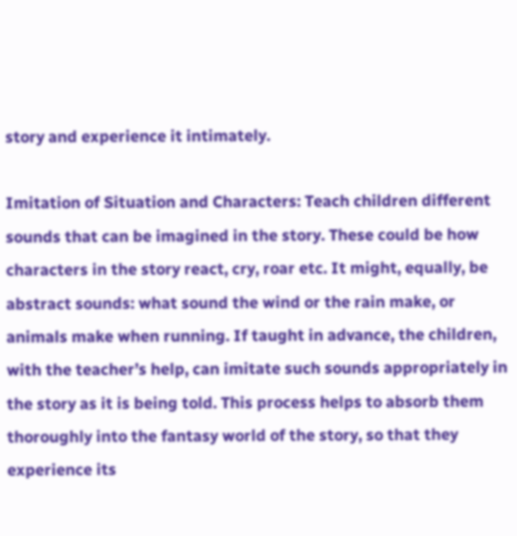story and experience it intimately.

Imitation of Situation and Characters: Teach children different sounds that can be imagined in the story. These could be how characters in the story react, cry, roar etc. It might, equally, be abstract sounds: what sound the wind or the rain make, or animals make when running. If taught in advance, the children, with the teacher’s help, can imitate such sounds appropriately in the story as it is being told. This process helps to absorb them thoroughly into the fantasy world of the story, so that they experience its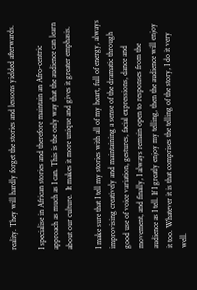reality. They will hardly forget the stories and lessons yielded afterwards.

I specialise in African stories and therefore maintain an Afro-centric approach as much as I can. This is the only way that the audience can learn about our culture.  It makes it more unique and gives it greater emphasis.

I make sure that I tell my stories with all of my heart, full of energy, always improvising creatively and maintaining a sense of the dramatic through good use of voice variation, gestures, facial expressions, dance and movement, and finally, I always remain open to responses from the audience as I tell. If I greatly enjoy my telling, then the audience will enjoy it too. Whatever it is that comprises the telling of the story, I do it very well.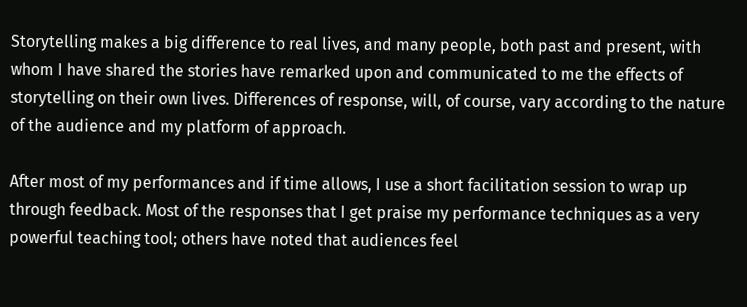Storytelling makes a big difference to real lives, and many people, both past and present, with whom I have shared the stories have remarked upon and communicated to me the effects of storytelling on their own lives. Differences of response, will, of course, vary according to the nature of the audience and my platform of approach.

After most of my performances and if time allows, I use a short facilitation session to wrap up through feedback. Most of the responses that I get praise my performance techniques as a very powerful teaching tool; others have noted that audiences feel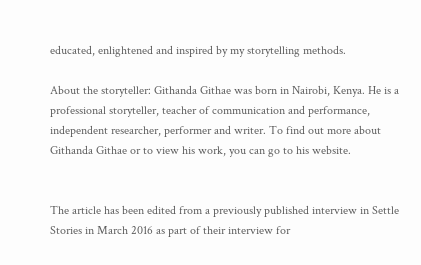educated, enlightened and inspired by my storytelling methods.

About the storyteller: Githanda Githae was born in Nairobi, Kenya. He is a professional storyteller, teacher of communication and performance, independent researcher, performer and writer. To find out more about  Githanda Githae or to view his work, you can go to his website.


The article has been edited from a previously published interview in Settle Stories in March 2016 as part of their interview for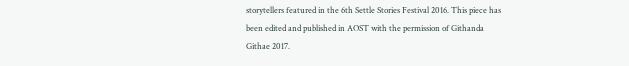storytellers featured in the 6th Settle Stories Festival 2016. This piece has been edited and published in AOST with the permission of Githanda Githae 2017.